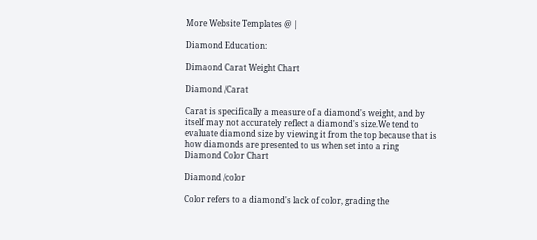More Website Templates @ |

Diamond Education:

Dimaond Carat Weight Chart

Diamond /Carat

Carat is specifically a measure of a diamond's weight, and by itself may not accurately reflect a diamond's size.We tend to evaluate diamond size by viewing it from the top because that is how diamonds are presented to us when set into a ring
Diamond Color Chart

Diamond /color

Color refers to a diamond's lack of color, grading the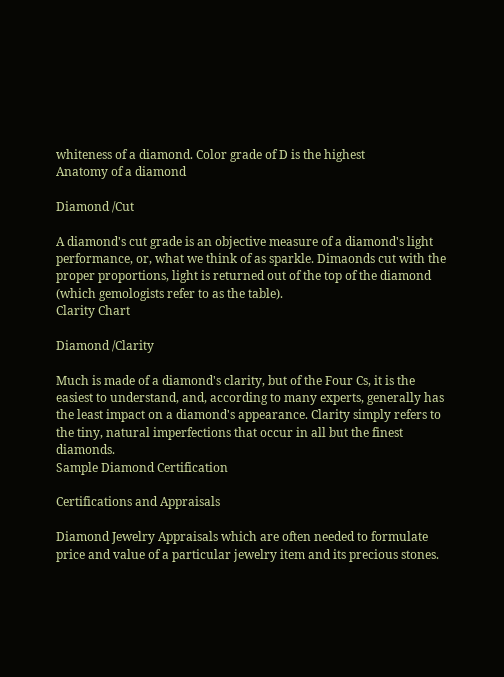whiteness of a diamond. Color grade of D is the highest
Anatomy of a diamond

Diamond /Cut

A diamond's cut grade is an objective measure of a diamond's light performance, or, what we think of as sparkle. Dimaonds cut with the proper proportions, light is returned out of the top of the diamond (which gemologists refer to as the table).
Clarity Chart

Diamond /Clarity

Much is made of a diamond's clarity, but of the Four Cs, it is the easiest to understand, and, according to many experts, generally has the least impact on a diamond's appearance. Clarity simply refers to the tiny, natural imperfections that occur in all but the finest diamonds.
Sample Diamond Certification

Certifications and Appraisals

Diamond Jewelry Appraisals which are often needed to formulate price and value of a particular jewelry item and its precious stones.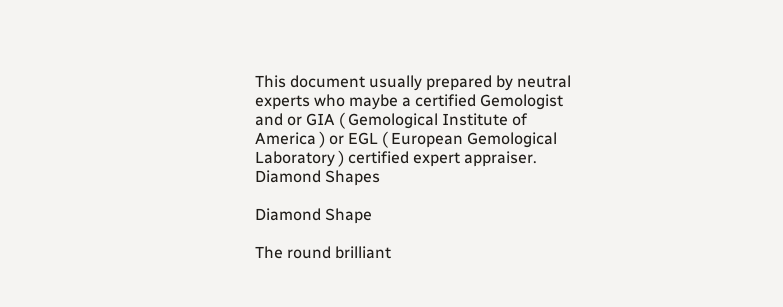This document usually prepared by neutral experts who maybe a certified Gemologist and or GIA ( Gemological Institute of America ) or EGL ( European Gemological Laboratory ) certified expert appraiser.
Diamond Shapes

Diamond Shape

The round brilliant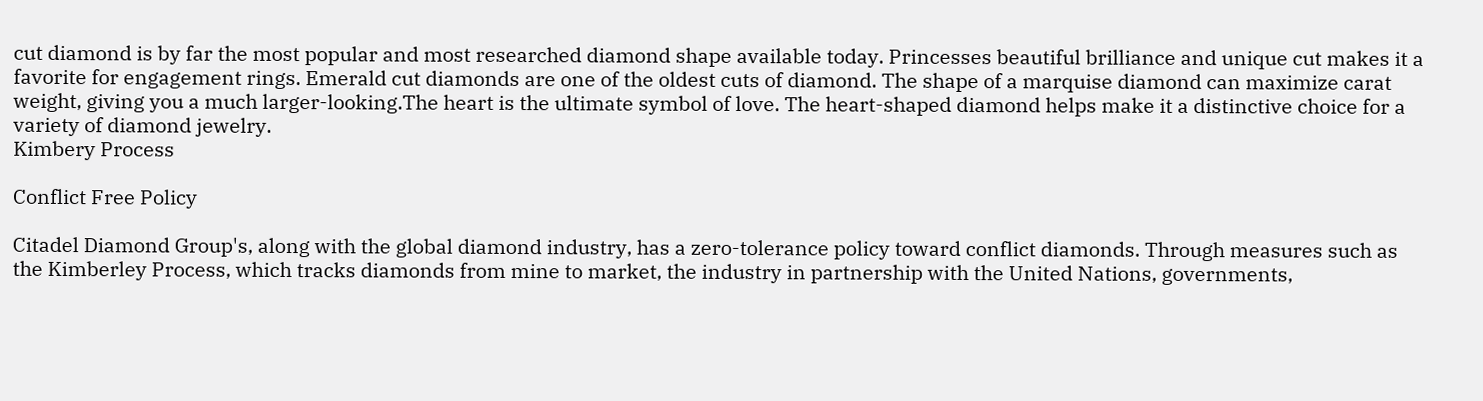cut diamond is by far the most popular and most researched diamond shape available today. Princesses beautiful brilliance and unique cut makes it a favorite for engagement rings. Emerald cut diamonds are one of the oldest cuts of diamond. The shape of a marquise diamond can maximize carat weight, giving you a much larger-looking.The heart is the ultimate symbol of love. The heart-shaped diamond helps make it a distinctive choice for a variety of diamond jewelry.
Kimbery Process

Conflict Free Policy

Citadel Diamond Group's, along with the global diamond industry, has a zero-tolerance policy toward conflict diamonds. Through measures such as the Kimberley Process, which tracks diamonds from mine to market, the industry in partnership with the United Nations, governments,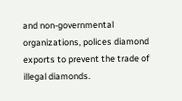and non-governmental organizations, polices diamond exports to prevent the trade of illegal diamonds.